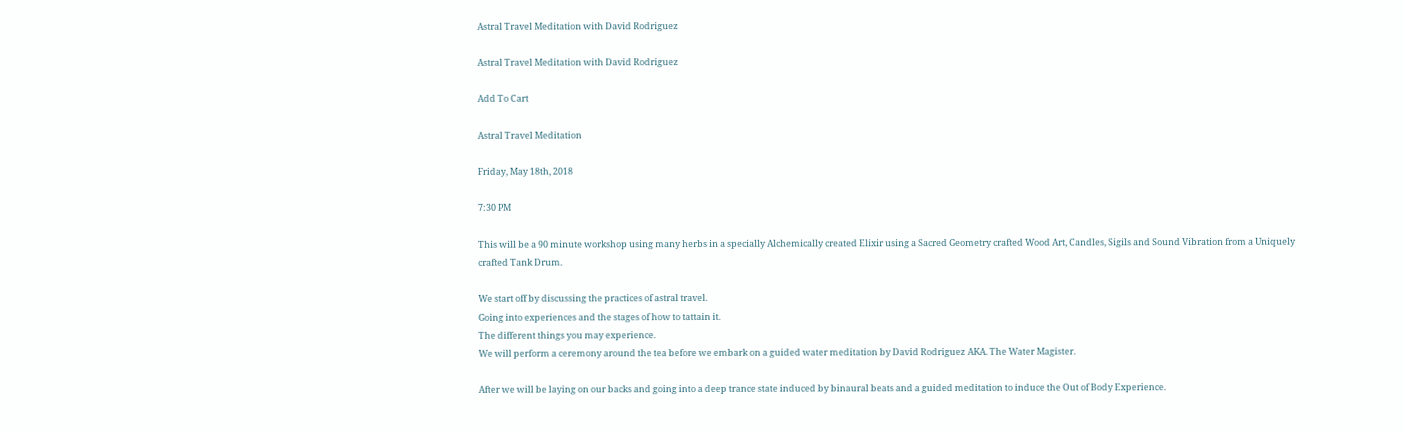Astral Travel Meditation with David Rodriguez

Astral Travel Meditation with David Rodriguez

Add To Cart

Astral Travel Meditation

Friday, May 18th, 2018

7:30 PM

This will be a 90 minute workshop using many herbs in a specially Alchemically created Elixir using a Sacred Geometry crafted Wood Art, Candles, Sigils and Sound Vibration from a Uniquely crafted Tank Drum.

We start off by discussing the practices of astral travel.
Going into experiences and the stages of how to tattain it.
The different things you may experience.
We will perform a ceremony around the tea before we embark on a guided water meditation by David Rodriguez AKA. The Water Magister.

After we will be laying on our backs and going into a deep trance state induced by binaural beats and a guided meditation to induce the Out of Body Experience.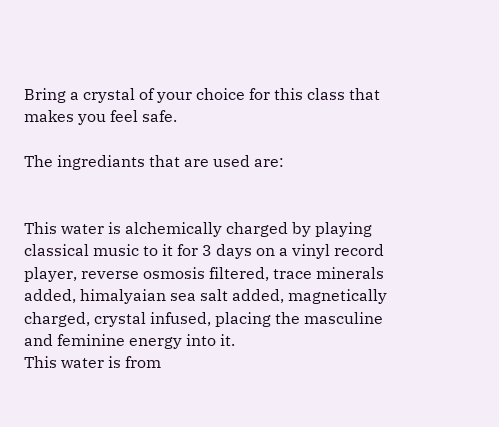Bring a crystal of your choice for this class that makes you feel safe.

The ingrediants that are used are:


This water is alchemically charged by playing classical music to it for 3 days on a vinyl record player, reverse osmosis filtered, trace minerals added, himalyaian sea salt added, magnetically charged, crystal infused, placing the masculine and feminine energy into it.
This water is from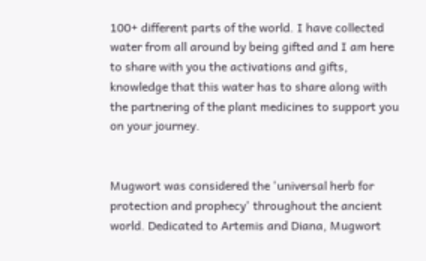100+ different parts of the world. I have collected water from all around by being gifted and I am here to share with you the activations and gifts, knowledge that this water has to share along with the partnering of the plant medicines to support you on your journey.


Mugwort was considered the 'universal herb for protection and prophecy' throughout the ancient world. Dedicated to Artemis and Diana, Mugwort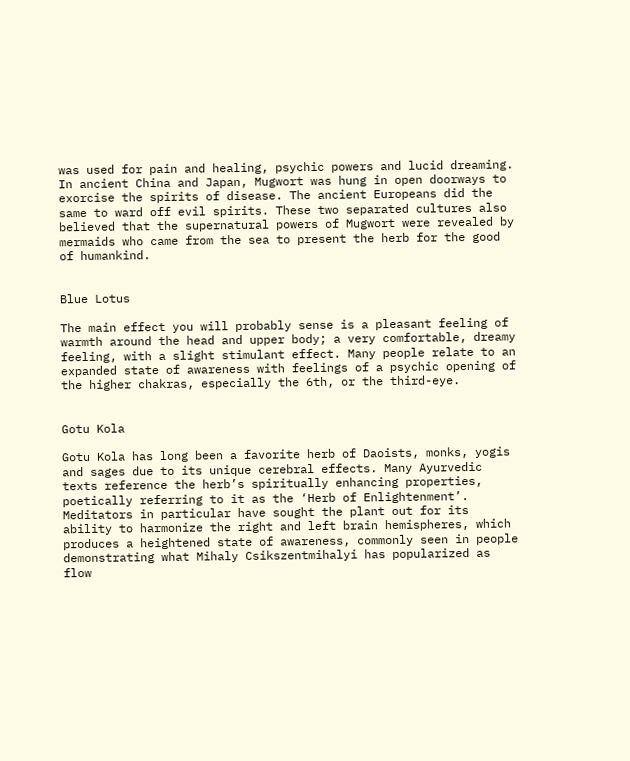was used for pain and healing, psychic powers and lucid dreaming. In ancient China and Japan, Mugwort was hung in open doorways to exorcise the spirits of disease. The ancient Europeans did the same to ward off evil spirits. These two separated cultures also believed that the supernatural powers of Mugwort were revealed by mermaids who came from the sea to present the herb for the good of humankind.


Blue Lotus

The main effect you will probably sense is a pleasant feeling of warmth around the head and upper body; a very comfortable, dreamy feeling, with a slight stimulant effect. Many people relate to an expanded state of awareness with feelings of a psychic opening of the higher chakras, especially the 6th, or the third-eye.


Gotu Kola

Gotu Kola has long been a favorite herb of Daoists, monks, yogis and sages due to its unique cerebral effects. Many Ayurvedic texts reference the herb’s spiritually enhancing properties, poetically referring to it as the ‘Herb of Enlightenment’. Meditators in particular have sought the plant out for its ability to harmonize the right and left brain hemispheres, which produces a heightened state of awareness, commonly seen in people demonstrating what Mihaly Csikszentmihalyi has popularized as flow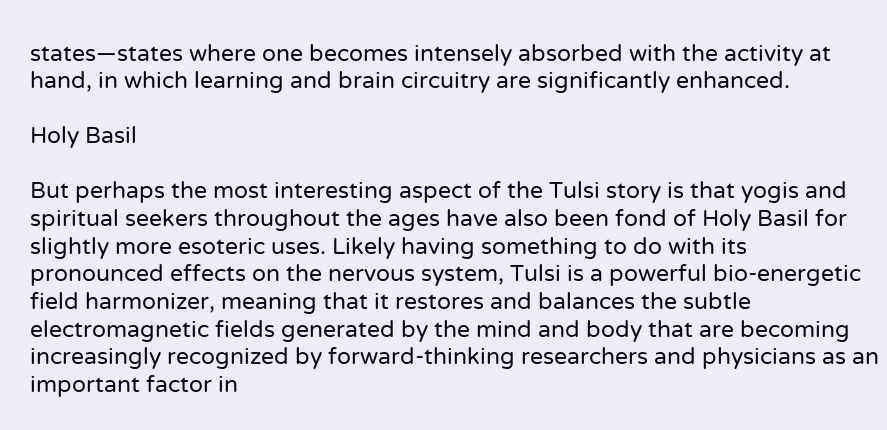states—states where one becomes intensely absorbed with the activity at hand, in which learning and brain circuitry are significantly enhanced.

Holy Basil

But perhaps the most interesting aspect of the Tulsi story is that yogis and spiritual seekers throughout the ages have also been fond of Holy Basil for slightly more esoteric uses. Likely having something to do with its pronounced effects on the nervous system, Tulsi is a powerful bio-energetic field harmonizer, meaning that it restores and balances the subtle electromagnetic fields generated by the mind and body that are becoming increasingly recognized by forward-thinking researchers and physicians as an important factor in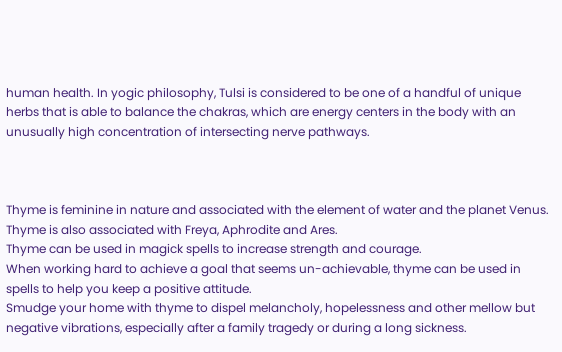human health. In yogic philosophy, Tulsi is considered to be one of a handful of unique herbs that is able to balance the chakras, which are energy centers in the body with an unusually high concentration of intersecting nerve pathways.



Thyme is feminine in nature and associated with the element of water and the planet Venus. Thyme is also associated with Freya, Aphrodite and Ares.
Thyme can be used in magick spells to increase strength and courage.
When working hard to achieve a goal that seems un-achievable, thyme can be used in spells to help you keep a positive attitude.
Smudge your home with thyme to dispel melancholy, hopelessness and other mellow but negative vibrations, especially after a family tragedy or during a long sickness.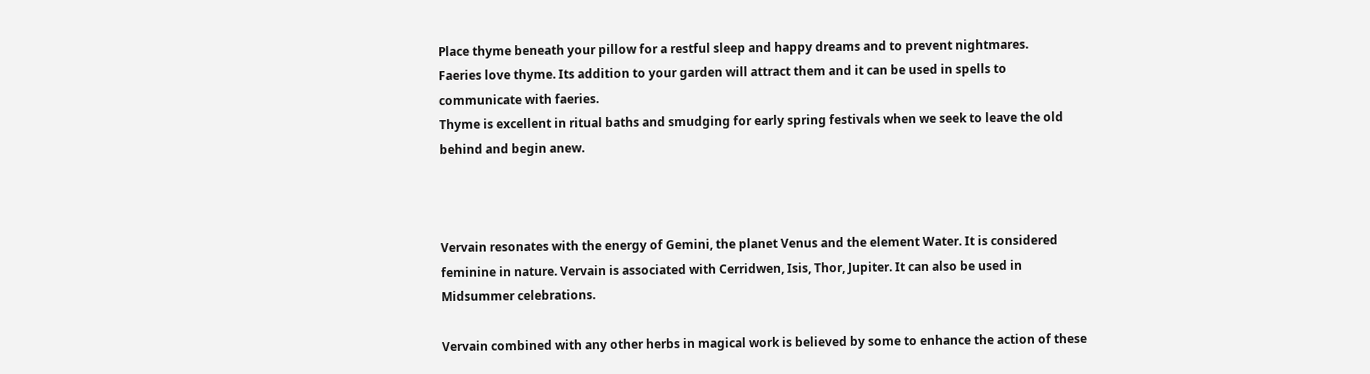Place thyme beneath your pillow for a restful sleep and happy dreams and to prevent nightmares.
Faeries love thyme. Its addition to your garden will attract them and it can be used in spells to communicate with faeries.
Thyme is excellent in ritual baths and smudging for early spring festivals when we seek to leave the old behind and begin anew.



Vervain resonates with the energy of Gemini, the planet Venus and the element Water. It is considered feminine in nature. Vervain is associated with Cerridwen, Isis, Thor, Jupiter. It can also be used in Midsummer celebrations.

Vervain combined with any other herbs in magical work is believed by some to enhance the action of these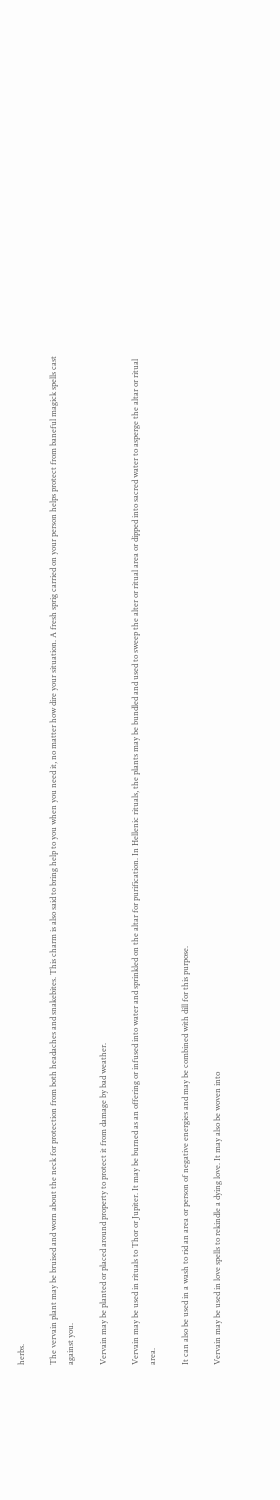herbs.

The vervain plant may be bruised and worn about the neck for protection from both headaches and snakebites. This charm is also said to bring help to you when you need it, no matter how dire your situation. A fresh sprig carried on your person helps protect from baneful magick spells cast against you.

Vervain may be planted or placed around property to protect it from damage by bad weather.

Vervain may be used in rituals to Thor or Jupiter. It may be burned as an offering or infused into water and sprinkled on the altar for purification. In Hellenic rituals, the plants may be bundled and used to sweep the alter or ritual area or dipped into sacred water to asperge the altar or ritual area.

It can also be used in a wash to rid an area or person of negative energies and may be combined with dill for this purpose.

Vervain may be used in love spells to rekindle a dying love. It may also be woven into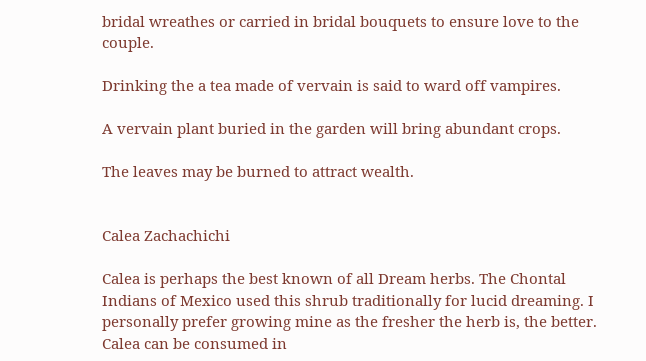bridal wreathes or carried in bridal bouquets to ensure love to the couple.

Drinking the a tea made of vervain is said to ward off vampires.

A vervain plant buried in the garden will bring abundant crops.

The leaves may be burned to attract wealth.


Calea Zachachichi

Calea is perhaps the best known of all Dream herbs. The Chontal Indians of Mexico used this shrub traditionally for lucid dreaming. I personally prefer growing mine as the fresher the herb is, the better. Calea can be consumed in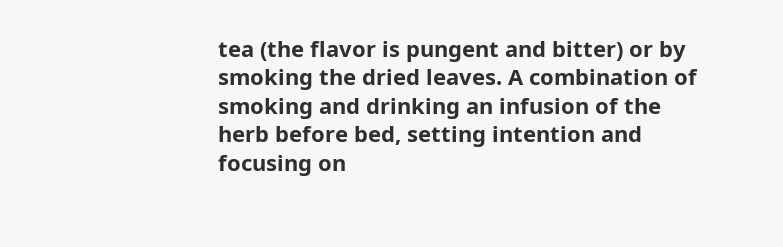tea (the flavor is pungent and bitter) or by smoking the dried leaves. A combination of smoking and drinking an infusion of the herb before bed, setting intention and focusing on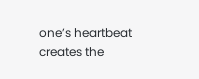one’s heartbeat creates the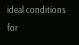ideal conditions for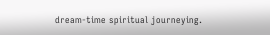dream-time spiritual journeying.